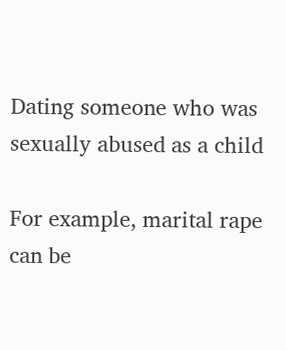Dating someone who was sexually abused as a child

For example, marital rape can be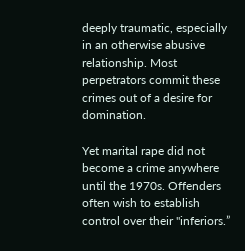deeply traumatic, especially in an otherwise abusive relationship. Most perpetrators commit these crimes out of a desire for domination.

Yet marital rape did not become a crime anywhere until the 1970s. Offenders often wish to establish control over their "inferiors.”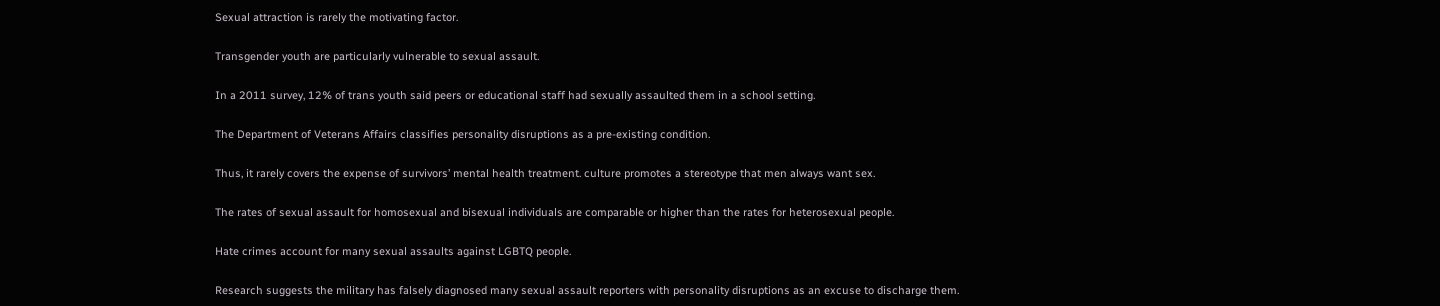Sexual attraction is rarely the motivating factor.

Transgender youth are particularly vulnerable to sexual assault.

In a 2011 survey, 12% of trans youth said peers or educational staff had sexually assaulted them in a school setting.

The Department of Veterans Affairs classifies personality disruptions as a pre-existing condition.

Thus, it rarely covers the expense of survivors’ mental health treatment. culture promotes a stereotype that men always want sex.

The rates of sexual assault for homosexual and bisexual individuals are comparable or higher than the rates for heterosexual people.

Hate crimes account for many sexual assaults against LGBTQ people.

Research suggests the military has falsely diagnosed many sexual assault reporters with personality disruptions as an excuse to discharge them.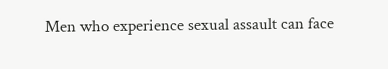Men who experience sexual assault can face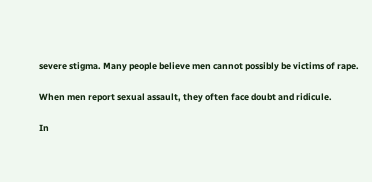severe stigma. Many people believe men cannot possibly be victims of rape.

When men report sexual assault, they often face doubt and ridicule.

In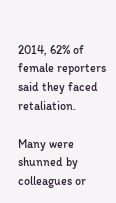2014, 62% of female reporters said they faced retaliation.

Many were shunned by colleagues or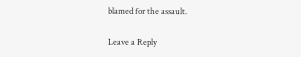blamed for the assault.

Leave a Reply